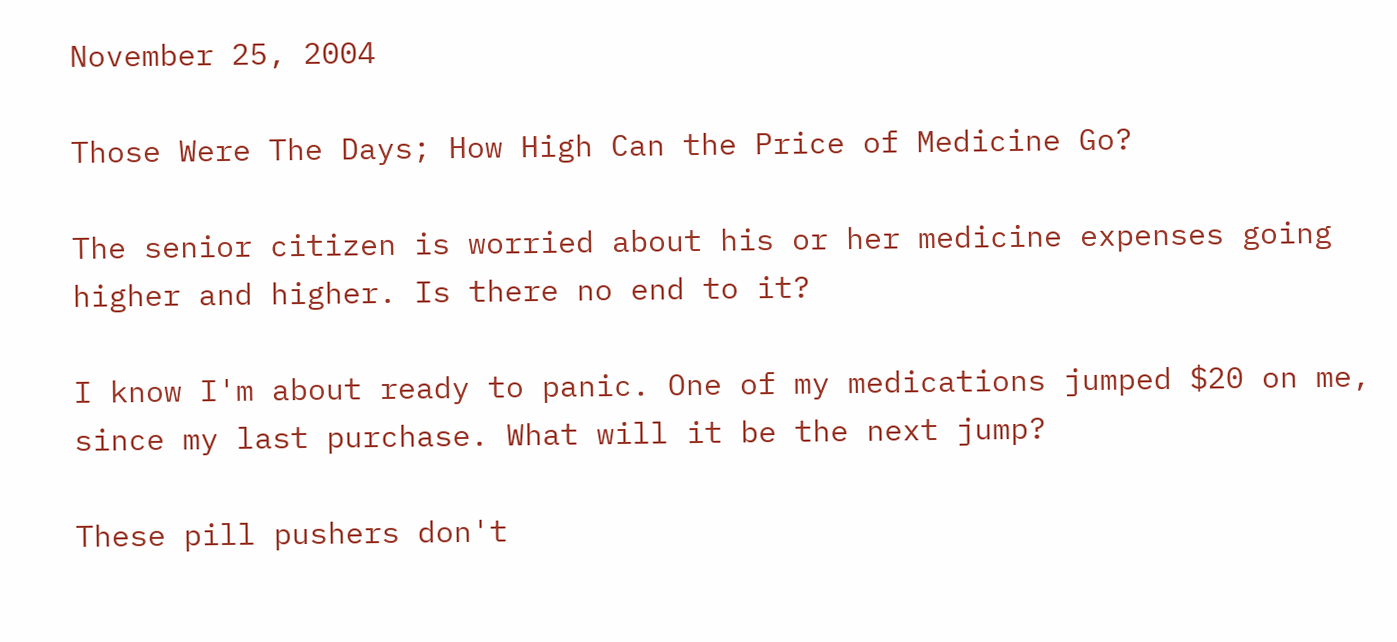November 25, 2004

Those Were The Days; How High Can the Price of Medicine Go?

The senior citizen is worried about his or her medicine expenses going higher and higher. Is there no end to it?

I know I'm about ready to panic. One of my medications jumped $20 on me, since my last purchase. What will it be the next jump?

These pill pushers don't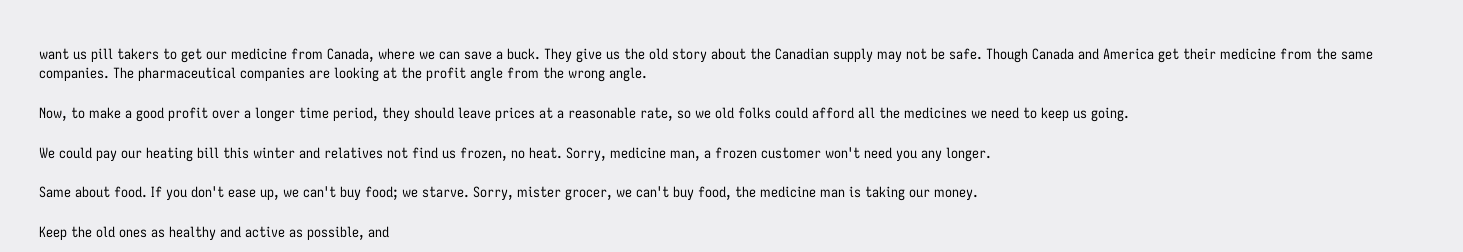want us pill takers to get our medicine from Canada, where we can save a buck. They give us the old story about the Canadian supply may not be safe. Though Canada and America get their medicine from the same companies. The pharmaceutical companies are looking at the profit angle from the wrong angle.

Now, to make a good profit over a longer time period, they should leave prices at a reasonable rate, so we old folks could afford all the medicines we need to keep us going.

We could pay our heating bill this winter and relatives not find us frozen, no heat. Sorry, medicine man, a frozen customer won't need you any longer.

Same about food. If you don't ease up, we can't buy food; we starve. Sorry, mister grocer, we can't buy food, the medicine man is taking our money.

Keep the old ones as healthy and active as possible, and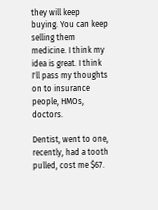they will keep buying. You can keep selling them medicine. I think my idea is great. I think I'll pass my thoughts on to insurance people, HMOs, doctors.

Dentist, went to one, recently, had a tooth pulled, cost me $67.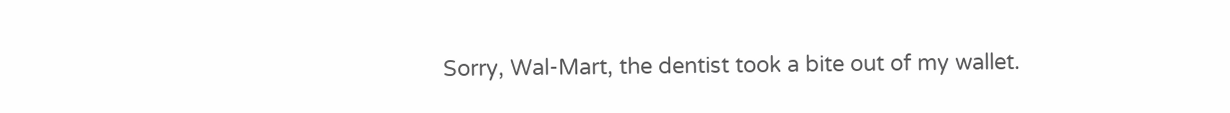Sorry, Wal-Mart, the dentist took a bite out of my wallet.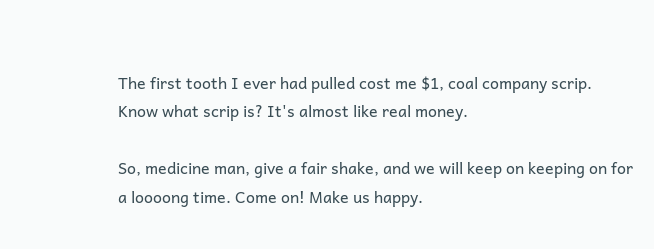The first tooth I ever had pulled cost me $1, coal company scrip. Know what scrip is? It's almost like real money.

So, medicine man, give a fair shake, and we will keep on keeping on for a loooong time. Come on! Make us happy.